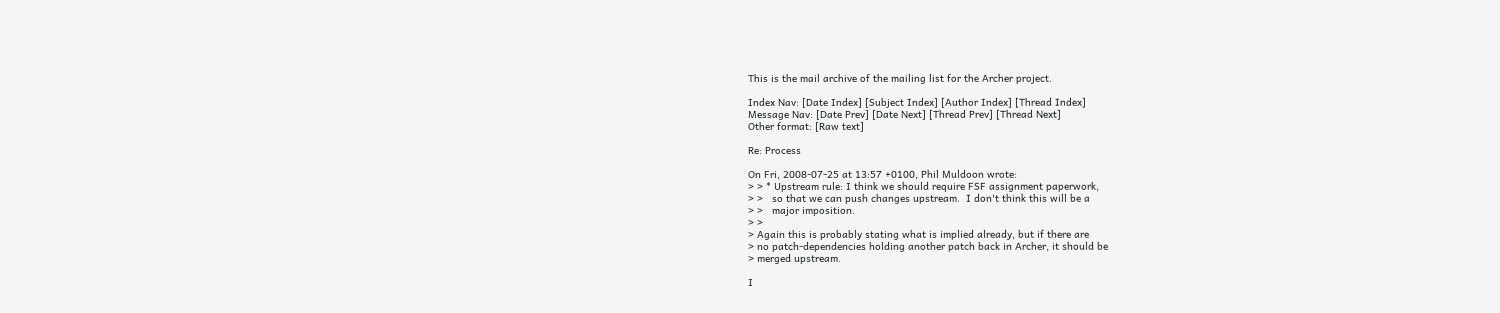This is the mail archive of the mailing list for the Archer project.

Index Nav: [Date Index] [Subject Index] [Author Index] [Thread Index]
Message Nav: [Date Prev] [Date Next] [Thread Prev] [Thread Next]
Other format: [Raw text]

Re: Process

On Fri, 2008-07-25 at 13:57 +0100, Phil Muldoon wrote:
> > * Upstream rule: I think we should require FSF assignment paperwork,
> >   so that we can push changes upstream.  I don't think this will be a
> >   major imposition.
> >
> Again this is probably stating what is implied already, but if there are
> no patch-dependencies holding another patch back in Archer, it should be
> merged upstream.

I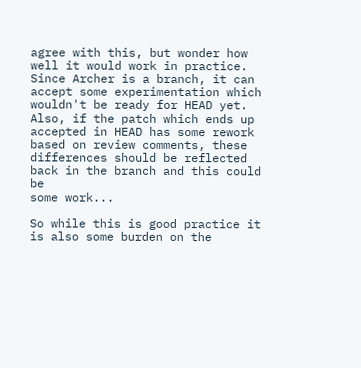agree with this, but wonder how well it would work in practice.
Since Archer is a branch, it can accept some experimentation which
wouldn't be ready for HEAD yet. Also, if the patch which ends up
accepted in HEAD has some rework based on review comments, these
differences should be reflected back in the branch and this could be
some work...

So while this is good practice it is also some burden on the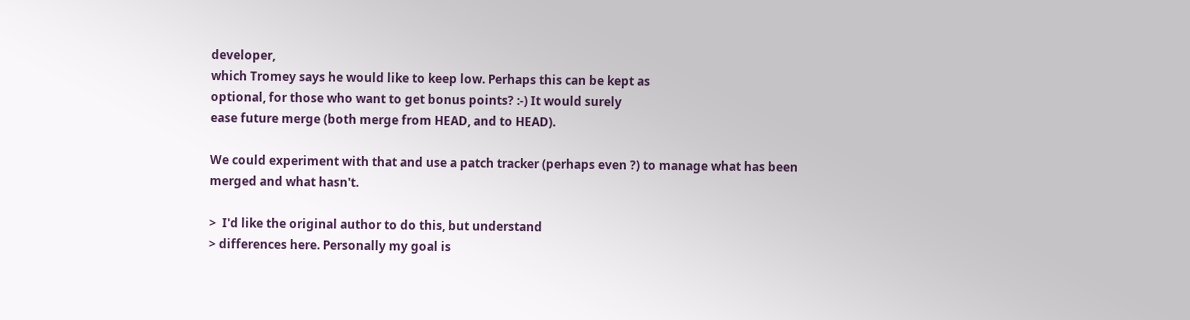developer,
which Tromey says he would like to keep low. Perhaps this can be kept as
optional, for those who want to get bonus points? :-) It would surely
ease future merge (both merge from HEAD, and to HEAD).

We could experiment with that and use a patch tracker (perhaps even ?) to manage what has been
merged and what hasn't.

>  I'd like the original author to do this, but understand
> differences here. Personally my goal is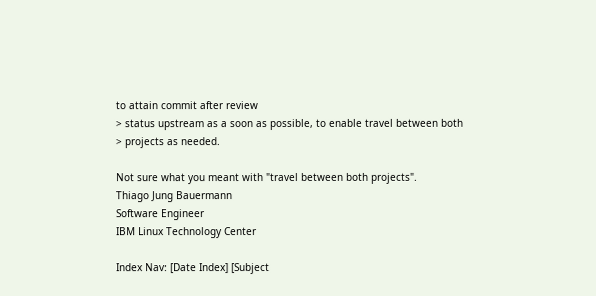to attain commit after review
> status upstream as a soon as possible, to enable travel between both
> projects as needed.

Not sure what you meant with "travel between both projects".
Thiago Jung Bauermann
Software Engineer
IBM Linux Technology Center

Index Nav: [Date Index] [Subject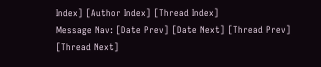Index] [Author Index] [Thread Index]
Message Nav: [Date Prev] [Date Next] [Thread Prev] [Thread Next]